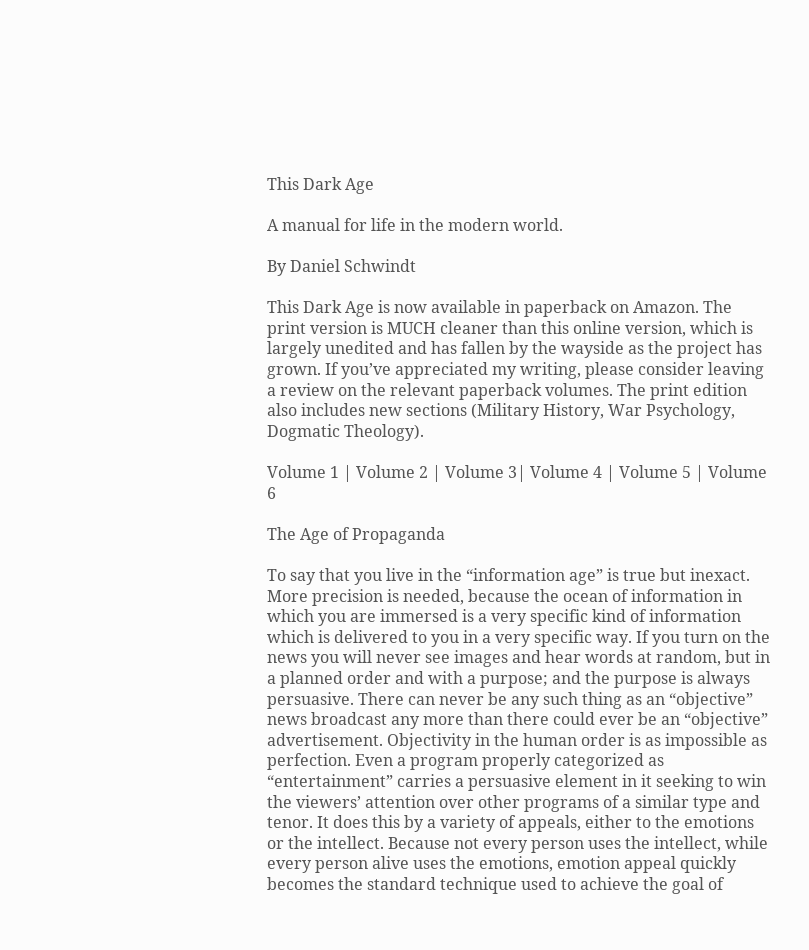This Dark Age

A manual for life in the modern world.

By Daniel Schwindt

This Dark Age is now available in paperback on Amazon. The print version is MUCH cleaner than this online version, which is largely unedited and has fallen by the wayside as the project has grown. If you’ve appreciated my writing, please consider leaving a review on the relevant paperback volumes. The print edition also includes new sections (Military History, War Psychology, Dogmatic Theology).

Volume 1 | Volume 2 | Volume 3| Volume 4 | Volume 5 | Volume 6

The Age of Propaganda

To say that you live in the “information age” is true but inexact. More precision is needed, because the ocean of information in which you are immersed is a very specific kind of information which is delivered to you in a very specific way. If you turn on the news you will never see images and hear words at random, but in a planned order and with a purpose; and the purpose is always persuasive. There can never be any such thing as an “objective” news broadcast any more than there could ever be an “objective” advertisement. Objectivity in the human order is as impossible as perfection. Even a program properly categorized as “entertainment” carries a persuasive element in it seeking to win the viewers’ attention over other programs of a similar type and tenor. It does this by a variety of appeals, either to the emotions or the intellect. Because not every person uses the intellect, while every person alive uses the emotions, emotion appeal quickly becomes the standard technique used to achieve the goal of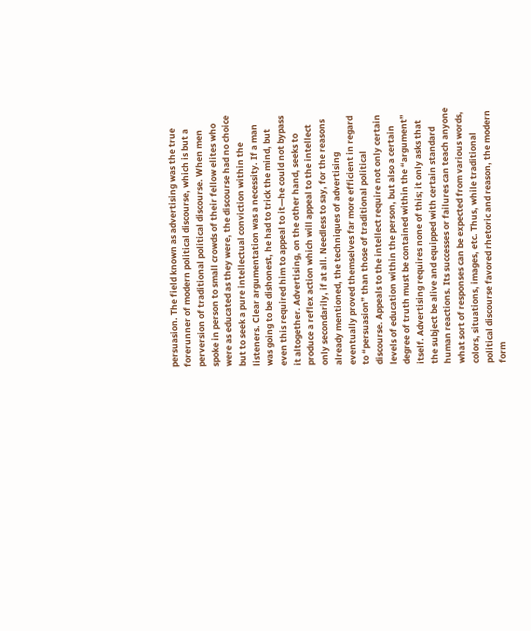persuasion. The field known as advertising was the true forerunner of modern political discourse, which is but a perversion of traditional political discourse. When men spoke in person to small crowds of their fellow elites who were as educated as they were, the discourse had no choice but to seek a pure intellectual conviction within the listeners. Clear argumentation was a necessity. If a man was going to be dishonest, he had to trick the mind, but even this required him to appeal to it—he could not bypass it altogether. Advertising, on the other hand, seeks to produce a reflex action which will appeal to the intellect only secondarily, if at all. Needless to say, for the reasons already mentioned, the techniques of advertising eventually proved themselves far more efficient in regard to “persuasion” than those of traditional political discourse. Appeals to the intellect require not only certain levels of education within the person, but also a certain degree of truth must be contained within the “argument” itself. Advertising requires none of this; it only asks that the subject be alive and equipped with certain standard human reactions. Its successes or failures can teach anyone what sort of responses can be expected from various words, colors, situations, images, etc. Thus, while traditional political discourse favored rhetoric and reason, the modern form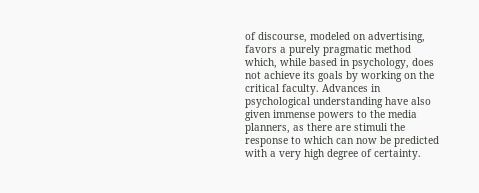of discourse, modeled on advertising, favors a purely pragmatic method which, while based in psychology, does not achieve its goals by working on the critical faculty. Advances in psychological understanding have also given immense powers to the media planners, as there are stimuli the response to which can now be predicted with a very high degree of certainty.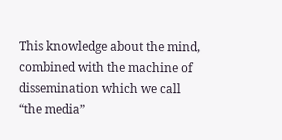This knowledge about the mind, combined with the machine of dissemination which we call “the media”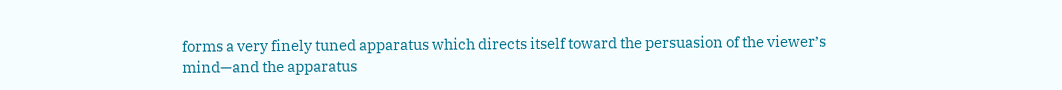forms a very finely tuned apparatus which directs itself toward the persuasion of the viewer’s mind—and the apparatus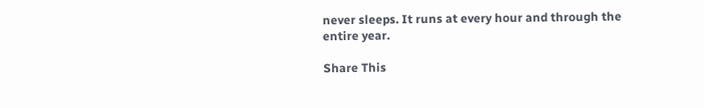never sleeps. It runs at every hour and through the entire year.

Share This